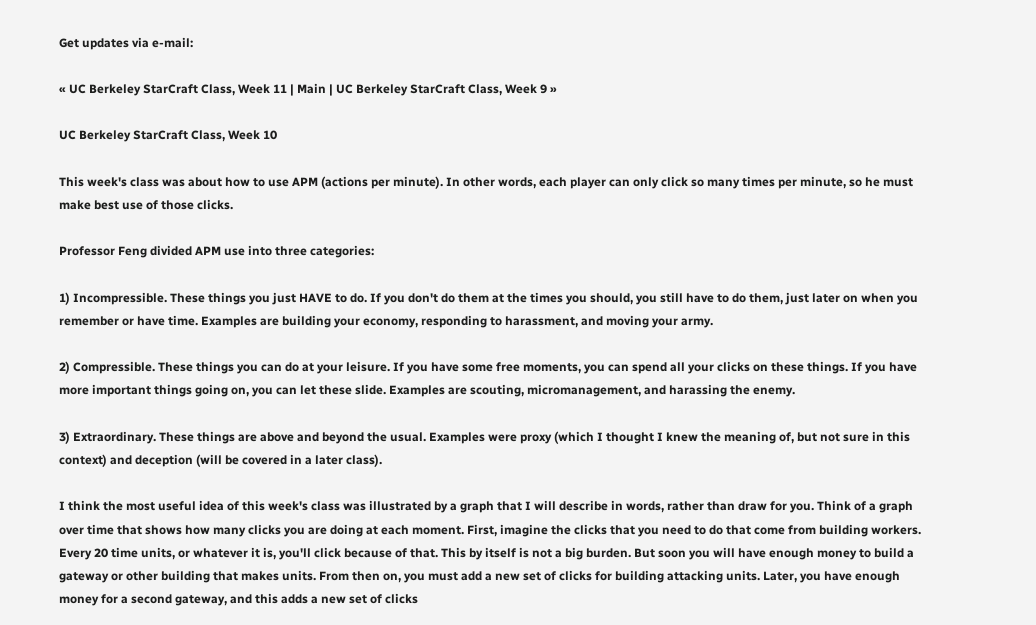Get updates via e-mail:

« UC Berkeley StarCraft Class, Week 11 | Main | UC Berkeley StarCraft Class, Week 9 »

UC Berkeley StarCraft Class, Week 10

This week's class was about how to use APM (actions per minute). In other words, each player can only click so many times per minute, so he must make best use of those clicks.

Professor Feng divided APM use into three categories:

1) Incompressible. These things you just HAVE to do. If you don't do them at the times you should, you still have to do them, just later on when you remember or have time. Examples are building your economy, responding to harassment, and moving your army.

2) Compressible. These things you can do at your leisure. If you have some free moments, you can spend all your clicks on these things. If you have more important things going on, you can let these slide. Examples are scouting, micromanagement, and harassing the enemy.

3) Extraordinary. These things are above and beyond the usual. Examples were proxy (which I thought I knew the meaning of, but not sure in this context) and deception (will be covered in a later class).

I think the most useful idea of this week's class was illustrated by a graph that I will describe in words, rather than draw for you. Think of a graph over time that shows how many clicks you are doing at each moment. First, imagine the clicks that you need to do that come from building workers. Every 20 time units, or whatever it is, you'll click because of that. This by itself is not a big burden. But soon you will have enough money to build a gateway or other building that makes units. From then on, you must add a new set of clicks for building attacking units. Later, you have enough money for a second gateway, and this adds a new set of clicks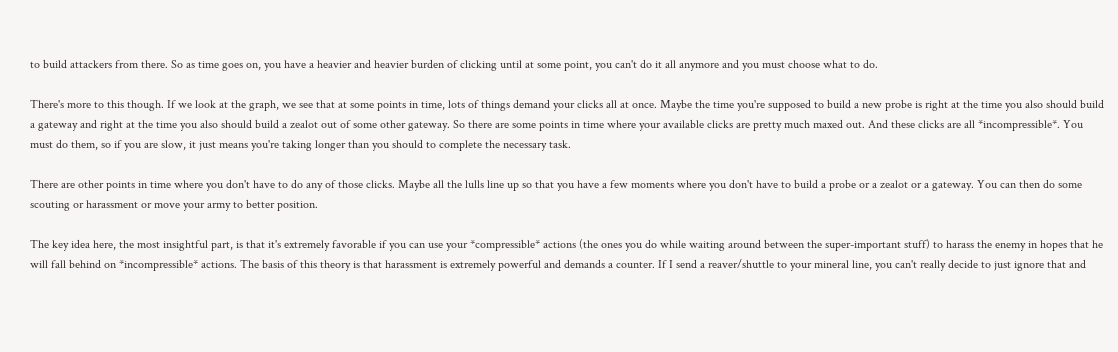to build attackers from there. So as time goes on, you have a heavier and heavier burden of clicking until at some point, you can't do it all anymore and you must choose what to do.

There's more to this though. If we look at the graph, we see that at some points in time, lots of things demand your clicks all at once. Maybe the time you're supposed to build a new probe is right at the time you also should build a gateway and right at the time you also should build a zealot out of some other gateway. So there are some points in time where your available clicks are pretty much maxed out. And these clicks are all *incompressible*. You must do them, so if you are slow, it just means you're taking longer than you should to complete the necessary task.

There are other points in time where you don't have to do any of those clicks. Maybe all the lulls line up so that you have a few moments where you don't have to build a probe or a zealot or a gateway. You can then do some scouting or harassment or move your army to better position.

The key idea here, the most insightful part, is that it's extremely favorable if you can use your *compressible* actions (the ones you do while waiting around between the super-important stuff) to harass the enemy in hopes that he will fall behind on *incompressible* actions. The basis of this theory is that harassment is extremely powerful and demands a counter. If I send a reaver/shuttle to your mineral line, you can't really decide to just ignore that and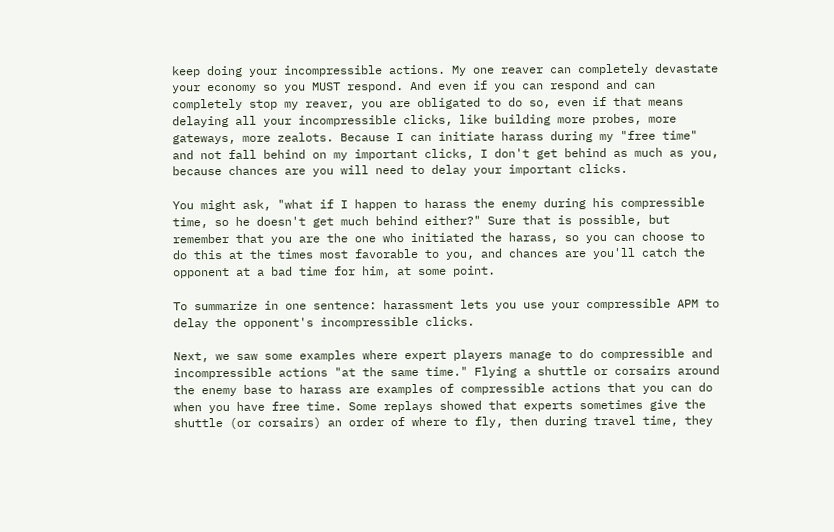keep doing your incompressible actions. My one reaver can completely devastate your economy so you MUST respond. And even if you can respond and can completely stop my reaver, you are obligated to do so, even if that means delaying all your incompressible clicks, like building more probes, more gateways, more zealots. Because I can initiate harass during my "free time" and not fall behind on my important clicks, I don't get behind as much as you, because chances are you will need to delay your important clicks.

You might ask, "what if I happen to harass the enemy during his compressible time, so he doesn't get much behind either?" Sure that is possible, but remember that you are the one who initiated the harass, so you can choose to do this at the times most favorable to you, and chances are you'll catch the opponent at a bad time for him, at some point.

To summarize in one sentence: harassment lets you use your compressible APM to delay the opponent's incompressible clicks.

Next, we saw some examples where expert players manage to do compressible and incompressible actions "at the same time." Flying a shuttle or corsairs around the enemy base to harass are examples of compressible actions that you can do when you have free time. Some replays showed that experts sometimes give the shuttle (or corsairs) an order of where to fly, then during travel time, they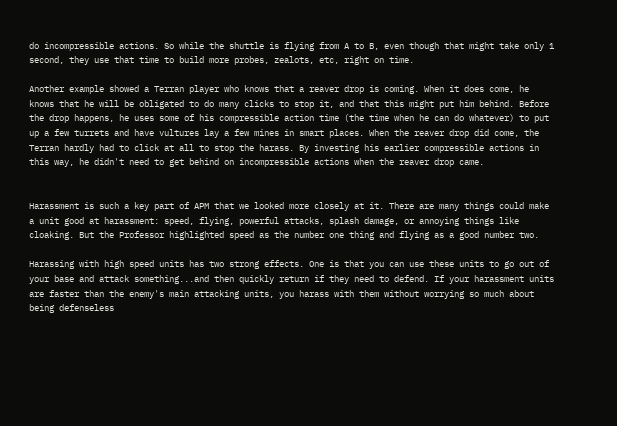do incompressible actions. So while the shuttle is flying from A to B, even though that might take only 1 second, they use that time to build more probes, zealots, etc, right on time.

Another example showed a Terran player who knows that a reaver drop is coming. When it does come, he knows that he will be obligated to do many clicks to stop it, and that this might put him behind. Before the drop happens, he uses some of his compressible action time (the time when he can do whatever) to put up a few turrets and have vultures lay a few mines in smart places. When the reaver drop did come, the Terran hardly had to click at all to stop the harass. By investing his earlier compressible actions in this way, he didn't need to get behind on incompressible actions when the reaver drop came.


Harassment is such a key part of APM that we looked more closely at it. There are many things could make a unit good at harassment: speed, flying, powerful attacks, splash damage, or annoying things like cloaking. But the Professor highlighted speed as the number one thing and flying as a good number two.

Harassing with high speed units has two strong effects. One is that you can use these units to go out of your base and attack something...and then quickly return if they need to defend. If your harassment units are faster than the enemy's main attacking units, you harass with them without worrying so much about being defenseless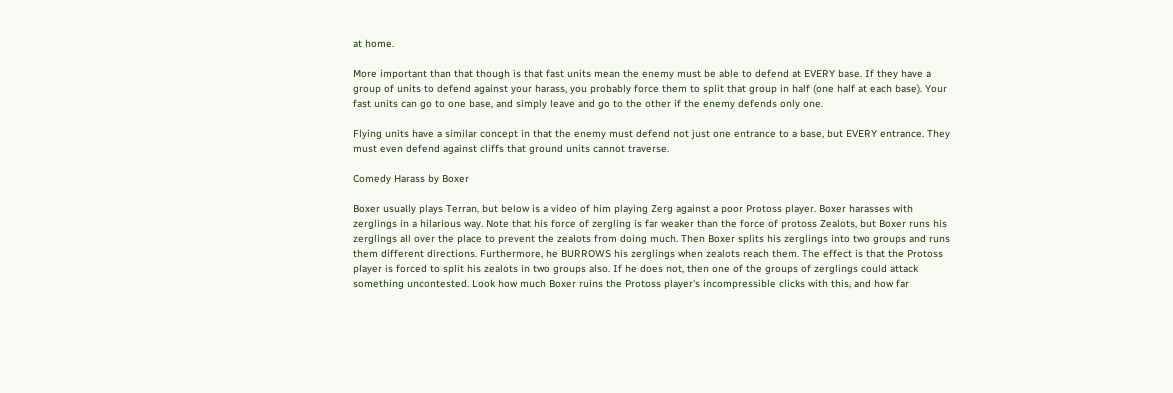at home.

More important than that though is that fast units mean the enemy must be able to defend at EVERY base. If they have a group of units to defend against your harass, you probably force them to split that group in half (one half at each base). Your fast units can go to one base, and simply leave and go to the other if the enemy defends only one.

Flying units have a similar concept in that the enemy must defend not just one entrance to a base, but EVERY entrance. They must even defend against cliffs that ground units cannot traverse.

Comedy Harass by Boxer

Boxer usually plays Terran, but below is a video of him playing Zerg against a poor Protoss player. Boxer harasses with zerglings in a hilarious way. Note that his force of zergling is far weaker than the force of protoss Zealots, but Boxer runs his zerglings all over the place to prevent the zealots from doing much. Then Boxer splits his zerglings into two groups and runs them different directions. Furthermore, he BURROWS his zerglings when zealots reach them. The effect is that the Protoss player is forced to split his zealots in two groups also. If he does not, then one of the groups of zerglings could attack something uncontested. Look how much Boxer ruins the Protoss player's incompressible clicks with this, and how far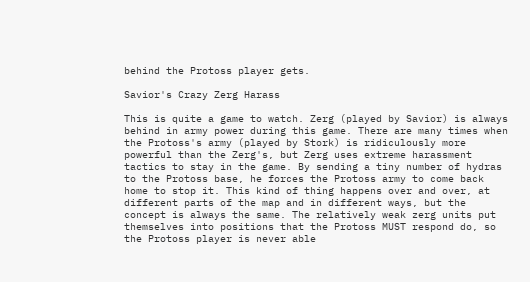behind the Protoss player gets.

Savior's Crazy Zerg Harass

This is quite a game to watch. Zerg (played by Savior) is always behind in army power during this game. There are many times when the Protoss's army (played by Stork) is ridiculously more powerful than the Zerg's, but Zerg uses extreme harassment tactics to stay in the game. By sending a tiny number of hydras to the Protoss base, he forces the Protoss army to come back home to stop it. This kind of thing happens over and over, at different parts of the map and in different ways, but the concept is always the same. The relatively weak zerg units put themselves into positions that the Protoss MUST respond do, so the Protoss player is never able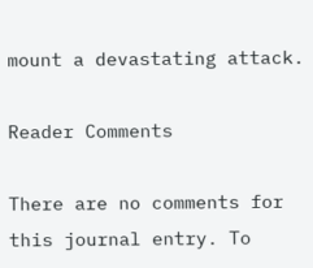mount a devastating attack.

Reader Comments

There are no comments for this journal entry. To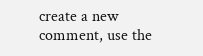create a new comment, use the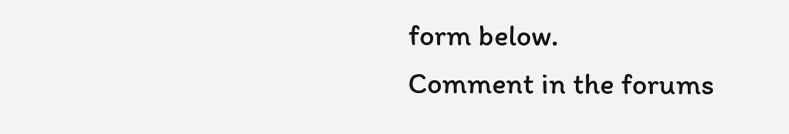form below.
Comment in the forums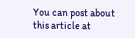You can post about this article at